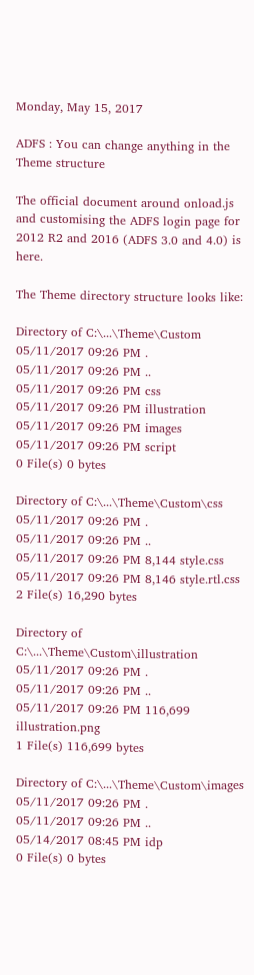Monday, May 15, 2017

ADFS : You can change anything in the Theme structure

The official document around onload.js and customising the ADFS login page for 2012 R2 and 2016 (ADFS 3.0 and 4.0) is here.

The Theme directory structure looks like:

Directory of C:\...\Theme\Custom
05/11/2017 09:26 PM .
05/11/2017 09:26 PM ..
05/11/2017 09:26 PM css
05/11/2017 09:26 PM illustration
05/11/2017 09:26 PM images
05/11/2017 09:26 PM script
0 File(s) 0 bytes

Directory of C:\...\Theme\Custom\css
05/11/2017 09:26 PM .
05/11/2017 09:26 PM ..
05/11/2017 09:26 PM 8,144 style.css
05/11/2017 09:26 PM 8,146 style.rtl.css
2 File(s) 16,290 bytes

Directory of C:\...\Theme\Custom\illustration
05/11/2017 09:26 PM .
05/11/2017 09:26 PM ..
05/11/2017 09:26 PM 116,699 illustration.png
1 File(s) 116,699 bytes

Directory of C:\...\Theme\Custom\images
05/11/2017 09:26 PM .
05/11/2017 09:26 PM ..
05/14/2017 08:45 PM idp
0 File(s) 0 bytes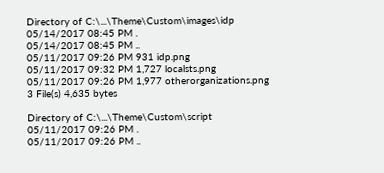Directory of C:\...\Theme\Custom\images\idp
05/14/2017 08:45 PM .
05/14/2017 08:45 PM ..
05/11/2017 09:26 PM 931 idp.png
05/11/2017 09:32 PM 1,727 localsts.png
05/11/2017 09:26 PM 1,977 otherorganizations.png
3 File(s) 4,635 bytes

Directory of C:\...\Theme\Custom\script
05/11/2017 09:26 PM .
05/11/2017 09:26 PM ..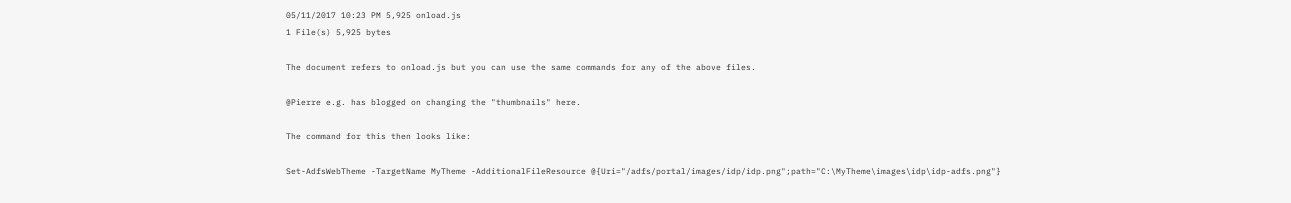05/11/2017 10:23 PM 5,925 onload.js
1 File(s) 5,925 bytes

The document refers to onload.js but you can use the same commands for any of the above files.

@Pierre e.g. has blogged on changing the "thumbnails" here.

The command for this then looks like:

Set-AdfsWebTheme -TargetName MyTheme -AdditionalFileResource @{Uri="/adfs/portal/images/idp/idp.png";path="C:\MyTheme\images\idp\idp-adfs.png"}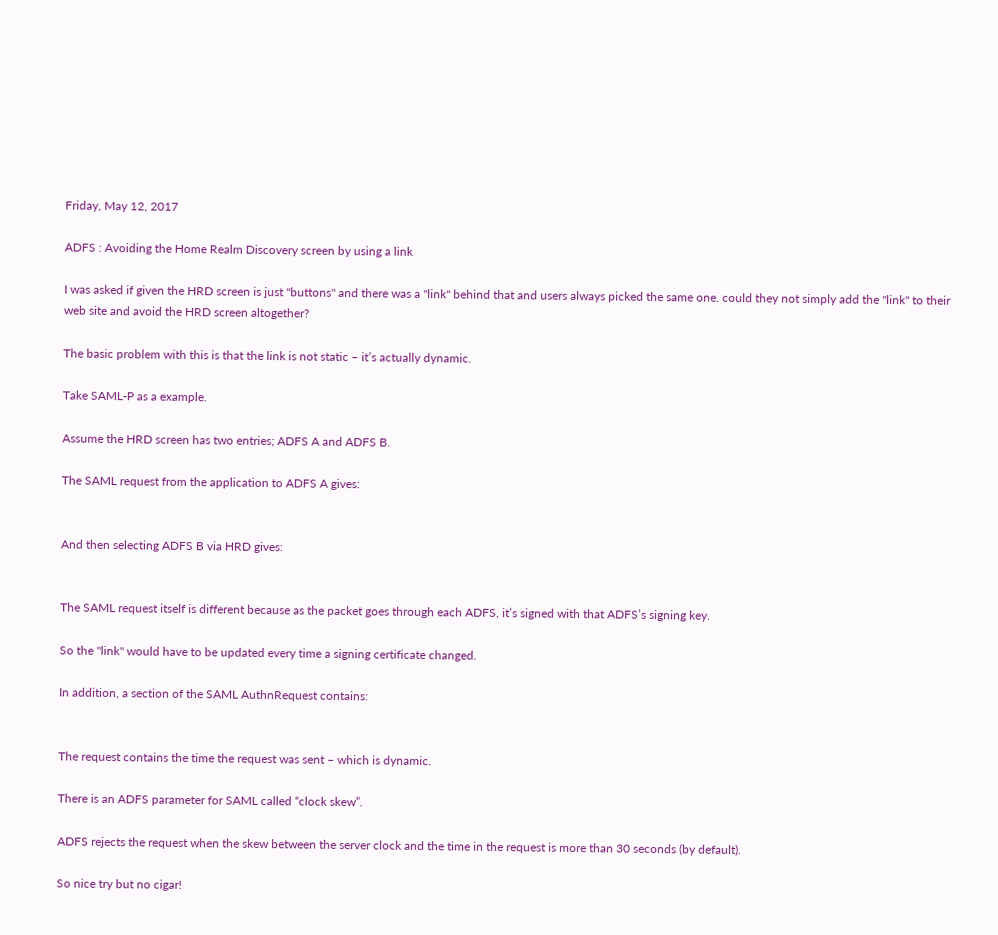Friday, May 12, 2017

ADFS : Avoiding the Home Realm Discovery screen by using a link

I was asked if given the HRD screen is just "buttons" and there was a "link" behind that and users always picked the same one. could they not simply add the "link" to their web site and avoid the HRD screen altogether?

The basic problem with this is that the link is not static – it’s actually dynamic.

Take SAML-P as a example.

Assume the HRD screen has two entries; ADFS A and ADFS B.

The SAML request from the application to ADFS A gives:


And then selecting ADFS B via HRD gives:


The SAML request itself is different because as the packet goes through each ADFS, it’s signed with that ADFS’s signing key.

So the "link" would have to be updated every time a signing certificate changed.

In addition, a section of the SAML AuthnRequest contains:


The request contains the time the request was sent – which is dynamic.

There is an ADFS parameter for SAML called “clock skew”.

ADFS rejects the request when the skew between the server clock and the time in the request is more than 30 seconds (by default).

So nice try but no cigar!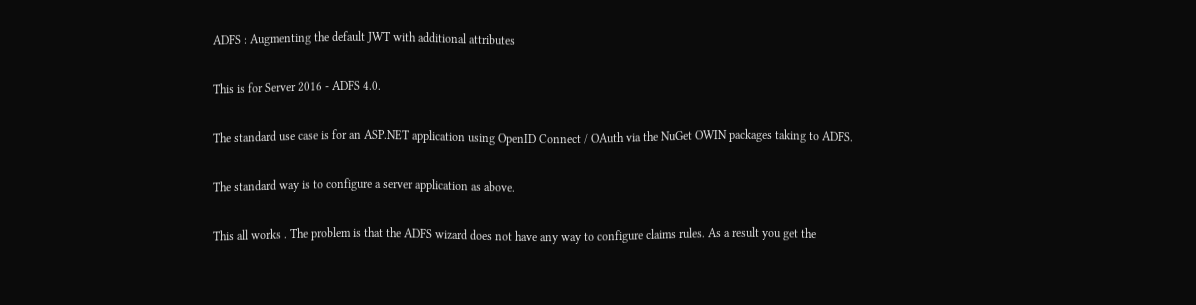ADFS : Augmenting the default JWT with additional attributes

This is for Server 2016 - ADFS 4.0.

The standard use case is for an ASP.NET application using OpenID Connect / OAuth via the NuGet OWIN packages taking to ADFS.

The standard way is to configure a server application as above.

This all works . The problem is that the ADFS wizard does not have any way to configure claims rules. As a result you get the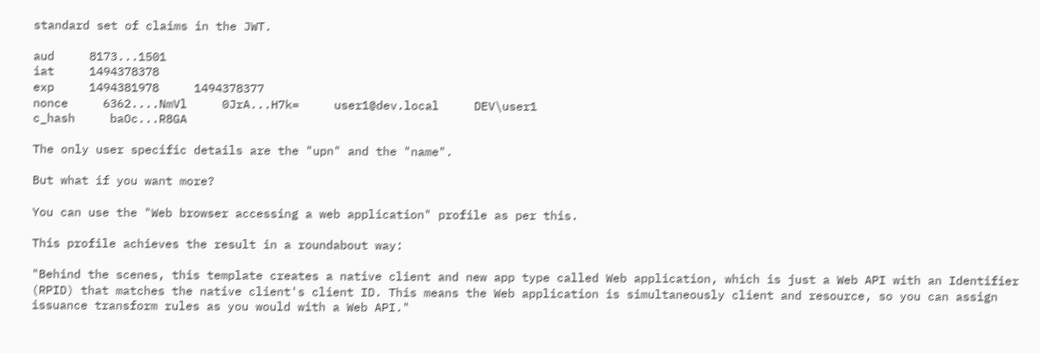standard set of claims in the JWT.

aud     8173...1501
iat     1494378378
exp     1494381978     1494378377
nonce     6362....NmVl     0JrA...H7k=     user1@dev.local     DEV\user1
c_hash     baOc...R8GA

The only user specific details are the "upn" and the "name".

But what if you want more?

You can use the "Web browser accessing a web application" profile as per this.

This profile achieves the result in a roundabout way:

"Behind the scenes, this template creates a native client and new app type called Web application, which is just a Web API with an Identifier (RPID) that matches the native client's client ID. This means the Web application is simultaneously client and resource, so you can assign issuance transform rules as you would with a Web API."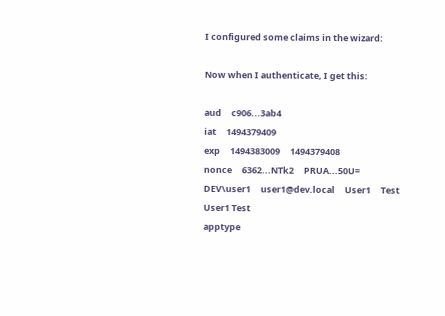I configured some claims in the wizard:

Now when I authenticate, I get this:

aud     c906...3ab4
iat     1494379409
exp     1494383009     1494379408
nonce     6362...NTk2     PRUA...50U=     DEV\user1     user1@dev.local     User1     Test     User1 Test
apptype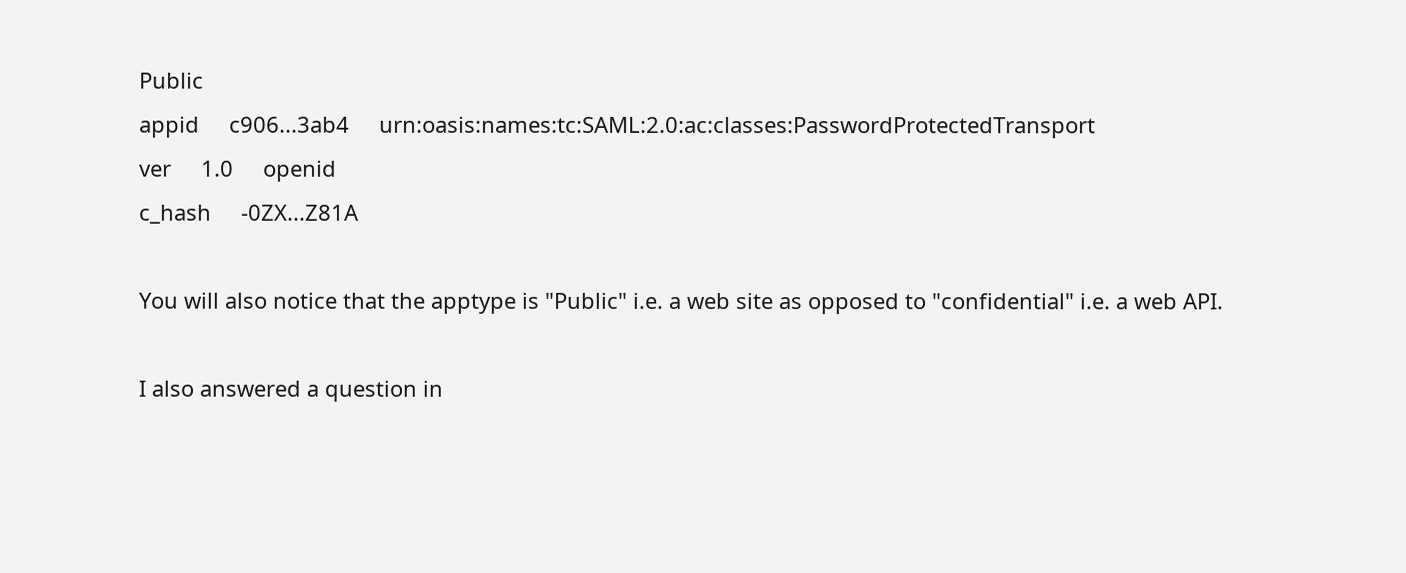Public
appid     c906...3ab4     urn:oasis:names:tc:SAML:2.0:ac:classes:PasswordProtectedTransport
ver     1.0     openid
c_hash     -0ZX...Z81A

You will also notice that the apptype is "Public" i.e. a web site as opposed to "confidential" i.e. a web API.

I also answered a question in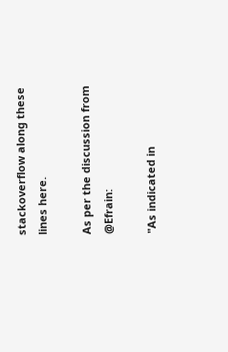stackoverflow along these lines here.

As per the discussion from @Efrain:

"As indicated in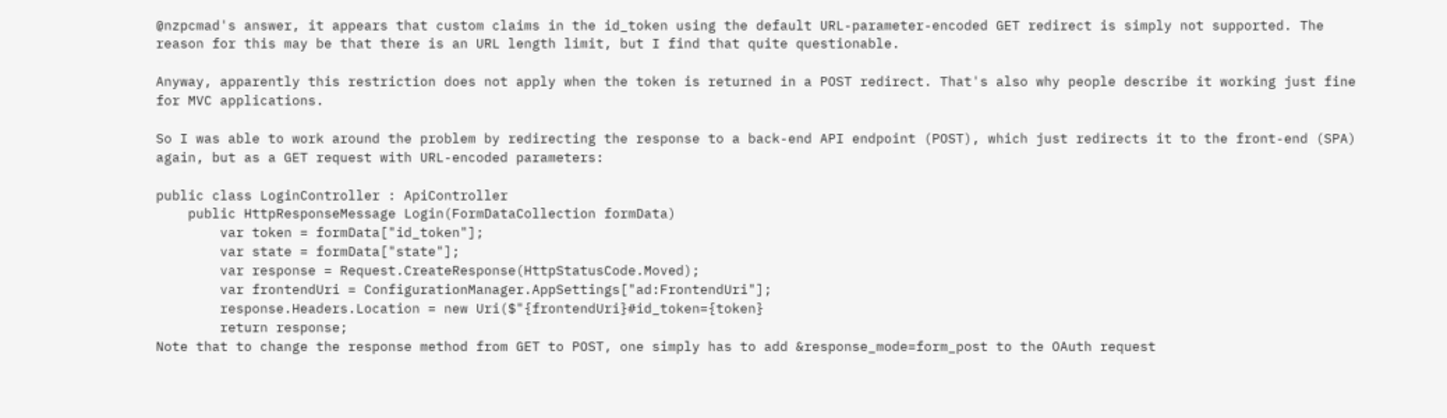@nzpcmad's answer, it appears that custom claims in the id_token using the default URL-parameter-encoded GET redirect is simply not supported. The reason for this may be that there is an URL length limit, but I find that quite questionable.

Anyway, apparently this restriction does not apply when the token is returned in a POST redirect. That's also why people describe it working just fine for MVC applications.

So I was able to work around the problem by redirecting the response to a back-end API endpoint (POST), which just redirects it to the front-end (SPA) again, but as a GET request with URL-encoded parameters:

public class LoginController : ApiController
    public HttpResponseMessage Login(FormDataCollection formData)
        var token = formData["id_token"];
        var state = formData["state"];
        var response = Request.CreateResponse(HttpStatusCode.Moved);
        var frontendUri = ConfigurationManager.AppSettings["ad:FrontendUri"];
        response.Headers.Location = new Uri($"{frontendUri}#id_token={token}
        return response;
Note that to change the response method from GET to POST, one simply has to add &response_mode=form_post to the OAuth request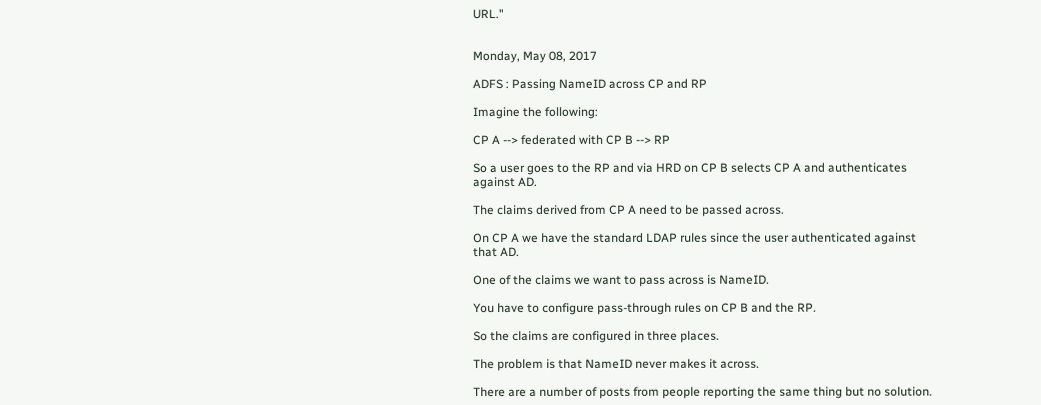URL."


Monday, May 08, 2017

ADFS : Passing NameID across CP and RP

Imagine the following:

CP A --> federated with CP B --> RP

So a user goes to the RP and via HRD on CP B selects CP A and authenticates against AD.

The claims derived from CP A need to be passed across.

On CP A we have the standard LDAP rules since the user authenticated against that AD.

One of the claims we want to pass across is NameID.

You have to configure pass-through rules on CP B and the RP.

So the claims are configured in three places.

The problem is that NameID never makes it across.

There are a number of posts from people reporting the same thing but no solution.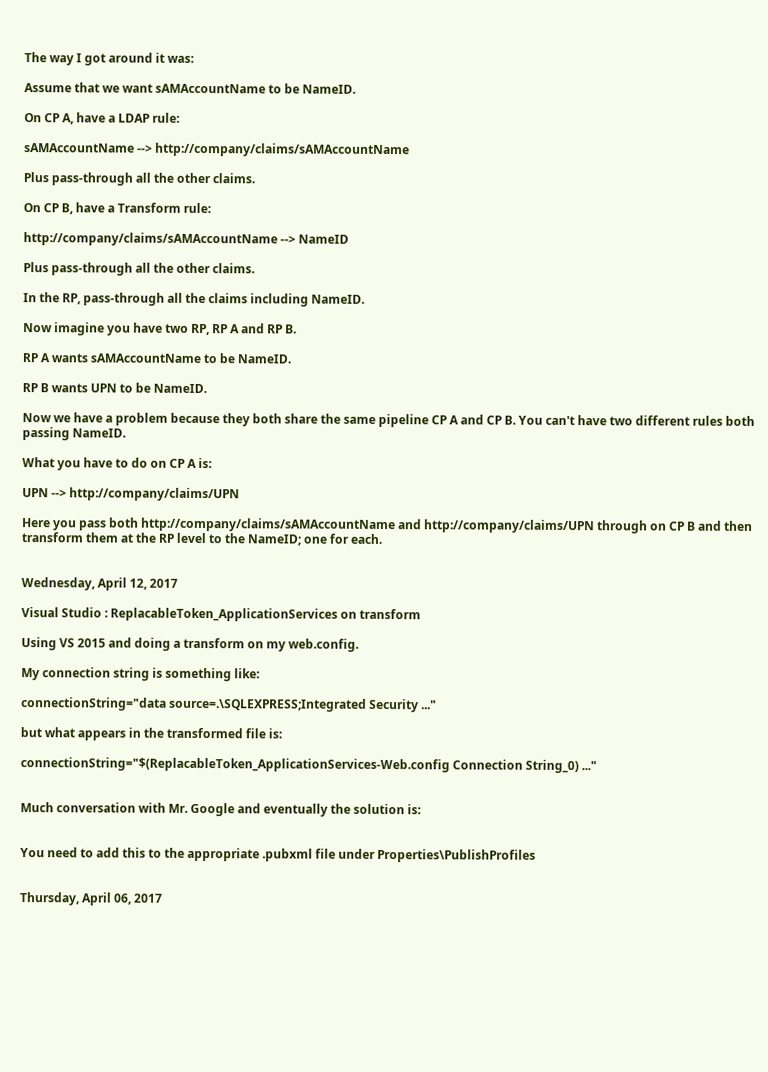The way I got around it was:

Assume that we want sAMAccountName to be NameID.

On CP A, have a LDAP rule:

sAMAccountName --> http://company/claims/sAMAccountName

Plus pass-through all the other claims.

On CP B, have a Transform rule:

http://company/claims/sAMAccountName --> NameID

Plus pass-through all the other claims.

In the RP, pass-through all the claims including NameID.

Now imagine you have two RP, RP A and RP B.

RP A wants sAMAccountName to be NameID.

RP B wants UPN to be NameID.

Now we have a problem because they both share the same pipeline CP A and CP B. You can't have two different rules both passing NameID.

What you have to do on CP A is:

UPN --> http://company/claims/UPN

Here you pass both http://company/claims/sAMAccountName and http://company/claims/UPN through on CP B and then transform them at the RP level to the NameID; one for each.


Wednesday, April 12, 2017

Visual Studio : ReplacableToken_ApplicationServices on transform

Using VS 2015 and doing a transform on my web.config.

My connection string is something like:

connectionString="data source=.\SQLEXPRESS;Integrated Security ..."

but what appears in the transformed file is:

connectionString="$(ReplacableToken_ApplicationServices-Web.config Connection String_0) ..."


Much conversation with Mr. Google and eventually the solution is:


You need to add this to the appropriate .pubxml file under Properties\PublishProfiles


Thursday, April 06, 2017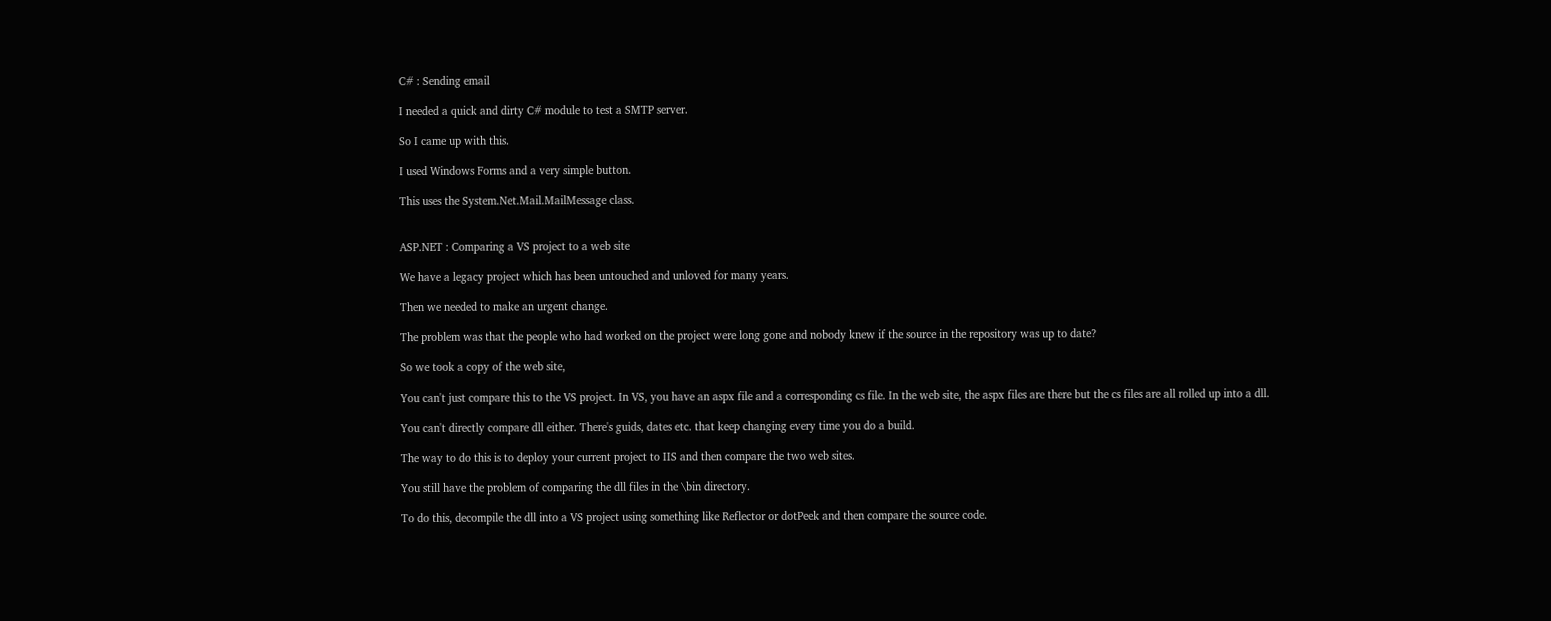C# : Sending email

I needed a quick and dirty C# module to test a SMTP server.

So I came up with this.

I used Windows Forms and a very simple button.

This uses the System.Net.Mail.MailMessage class.


ASP.NET : Comparing a VS project to a web site

We have a legacy project which has been untouched and unloved for many years.

Then we needed to make an urgent change.

The problem was that the people who had worked on the project were long gone and nobody knew if the source in the repository was up to date?

So we took a copy of the web site,

You can't just compare this to the VS project. In VS, you have an aspx file and a corresponding cs file. In the web site, the aspx files are there but the cs files are all rolled up into a dll.

You can't directly compare dll either. There's guids, dates etc. that keep changing every time you do a build.

The way to do this is to deploy your current project to IIS and then compare the two web sites.

You still have the problem of comparing the dll files in the \bin directory.

To do this, decompile the dll into a VS project using something like Reflector or dotPeek and then compare the source code.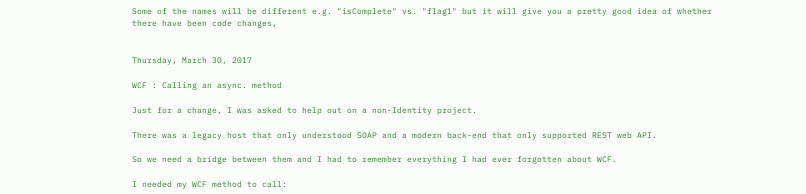Some of the names will be different e.g. "isComplete" vs. "flag1" but it will give you a pretty good idea of whether there have been code changes,


Thursday, March 30, 2017

WCF : Calling an async. method

Just for a change, I was asked to help out on a non-Identity project.

There was a legacy host that only understood SOAP and a modern back-end that only supported REST web API.

So we need a bridge between them and I had to remember everything I had ever forgotten about WCF.

I needed my WCF method to call: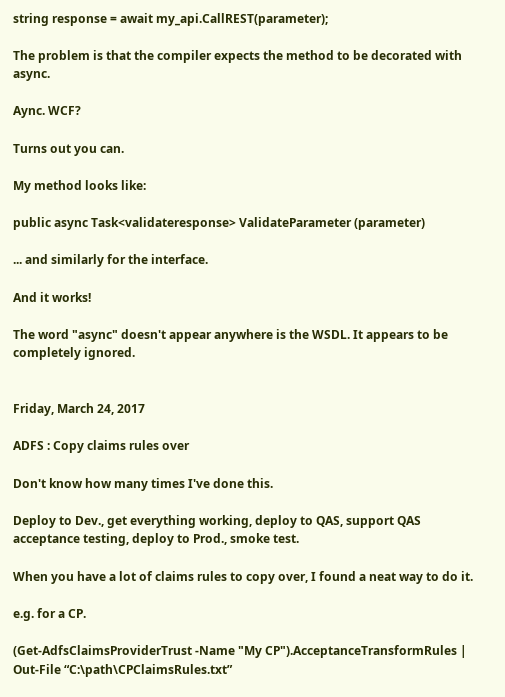string response = await my_api.CallREST(parameter);

The problem is that the compiler expects the method to be decorated with async.

Aync. WCF?

Turns out you can.

My method looks like:

public async Task<validateresponse> ValidateParameter (parameter)

... and similarly for the interface.

And it works!

The word "async" doesn't appear anywhere is the WSDL. It appears to be completely ignored.


Friday, March 24, 2017

ADFS : Copy claims rules over

Don't know how many times I've done this.

Deploy to Dev., get everything working, deploy to QAS, support QAS acceptance testing, deploy to Prod., smoke test.

When you have a lot of claims rules to copy over, I found a neat way to do it.

e.g. for a CP.

(Get-AdfsClaimsProviderTrust -Name "My CP").AcceptanceTransformRules | Out-File “C:\path\CPClaimsRules.txt”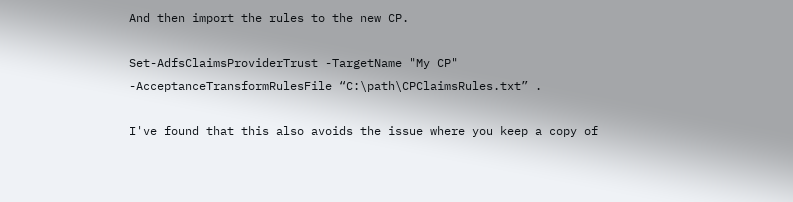And then import the rules to the new CP.

Set-AdfsClaimsProviderTrust -TargetName "My CP" -AcceptanceTransformRulesFile “C:\path\CPClaimsRules.txt” .

I've found that this also avoids the issue where you keep a copy of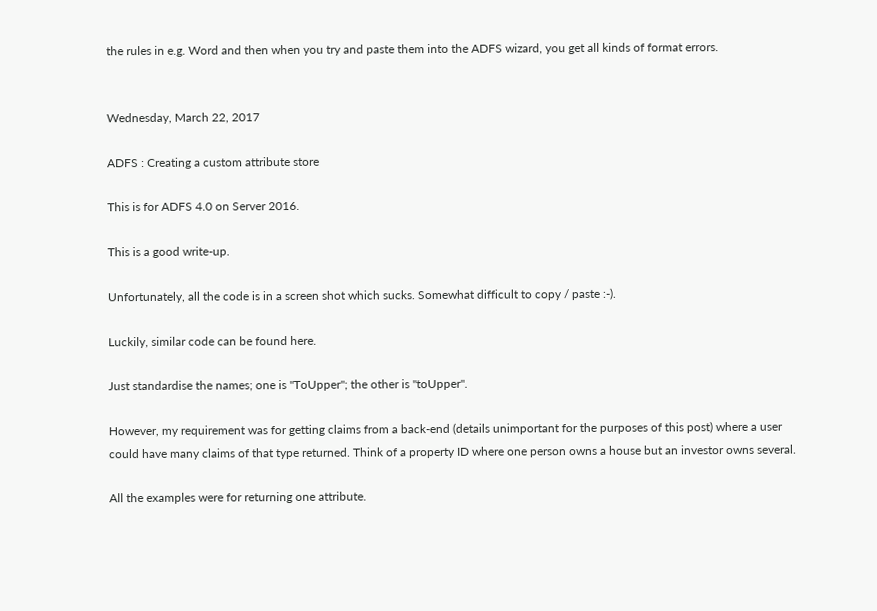the rules in e.g. Word and then when you try and paste them into the ADFS wizard, you get all kinds of format errors.


Wednesday, March 22, 2017

ADFS : Creating a custom attribute store

This is for ADFS 4.0 on Server 2016.

This is a good write-up.

Unfortunately, all the code is in a screen shot which sucks. Somewhat difficult to copy / paste :-).

Luckily, similar code can be found here.

Just standardise the names; one is "ToUpper"; the other is "toUpper".

However, my requirement was for getting claims from a back-end (details unimportant for the purposes of this post) where a user could have many claims of that type returned. Think of a property ID where one person owns a house but an investor owns several.

All the examples were for returning one attribute.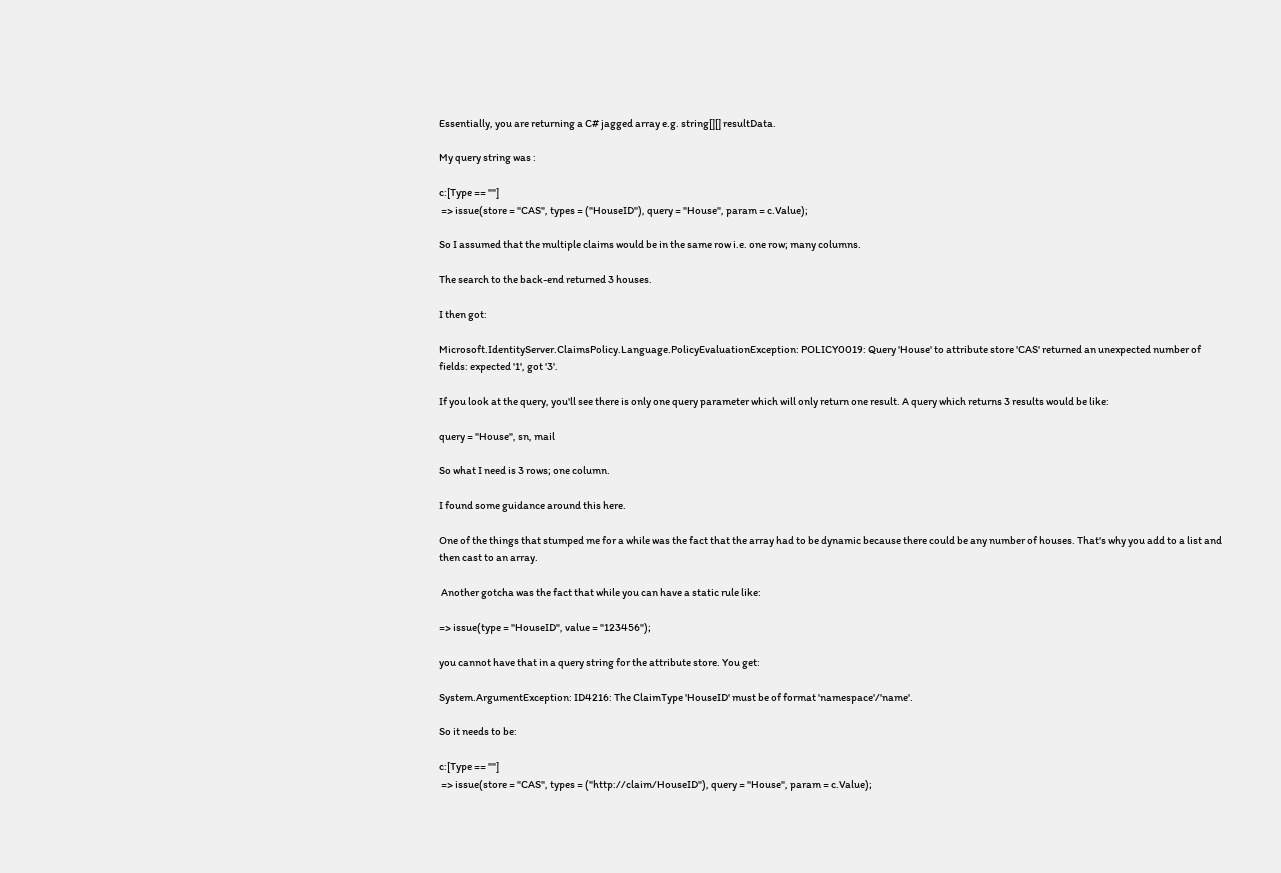Essentially, you are returning a C# jagged array e.g. string[][] resultData.

My query string was :

c:[Type == ""]
 => issue(store = "CAS", types = ("HouseID"), query = "House", param = c.Value);

So I assumed that the multiple claims would be in the same row i.e. one row; many columns.

The search to the back-end returned 3 houses.

I then got:

Microsoft.IdentityServer.ClaimsPolicy.Language.PolicyEvaluationException: POLICY0019: Query 'House' to attribute store 'CAS' returned an unexpected number of fields: expected '1', got '3'.

If you look at the query, you'll see there is only one query parameter which will only return one result. A query which returns 3 results would be like:

query = "House", sn, mail

So what I need is 3 rows; one column.

I found some guidance around this here.

One of the things that stumped me for a while was the fact that the array had to be dynamic because there could be any number of houses. That's why you add to a list and then cast to an array.

 Another gotcha was the fact that while you can have a static rule like:

=> issue(type = "HouseID", value = "123456");

you cannot have that in a query string for the attribute store. You get:

System.ArgumentException: ID4216: The ClaimType 'HouseID' must be of format 'namespace'/'name'.

So it needs to be:

c:[Type == ""]
 => issue(store = "CAS", types = ("http://claim/HouseID"), query = "House", param = c.Value);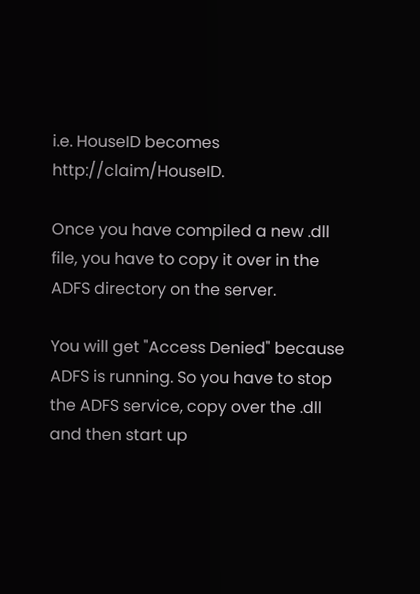i.e. HouseID becomes http://claim/HouseID.

Once you have compiled a new .dll file, you have to copy it over in the ADFS directory on the server.

You will get "Access Denied" because ADFS is running. So you have to stop the ADFS service, copy over the .dll and then start up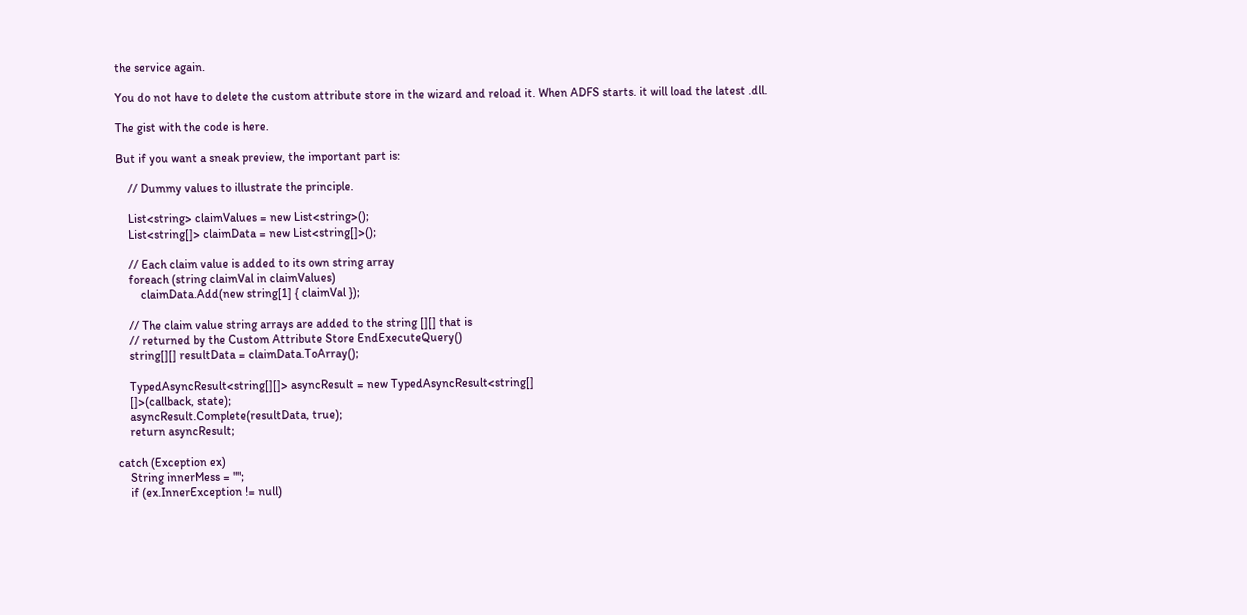the service again.

You do not have to delete the custom attribute store in the wizard and reload it. When ADFS starts. it will load the latest .dll.

The gist with the code is here.

But if you want a sneak preview, the important part is:

    // Dummy values to illustrate the principle.

    List<string> claimValues = new List<string>();
    List<string[]> claimData = new List<string[]>();

    // Each claim value is added to its own string array
    foreach (string claimVal in claimValues)
        claimData.Add(new string[1] { claimVal });

    // The claim value string arrays are added to the string [][] that is
    // returned by the Custom Attribute Store EndExecuteQuery()
    string[][] resultData = claimData.ToArray();

    TypedAsyncResult<string[][]> asyncResult = new TypedAsyncResult<string[]
    []>(callback, state);
    asyncResult.Complete(resultData, true);
    return asyncResult;

catch (Exception ex)
    String innerMess = "";
    if (ex.InnerException != null)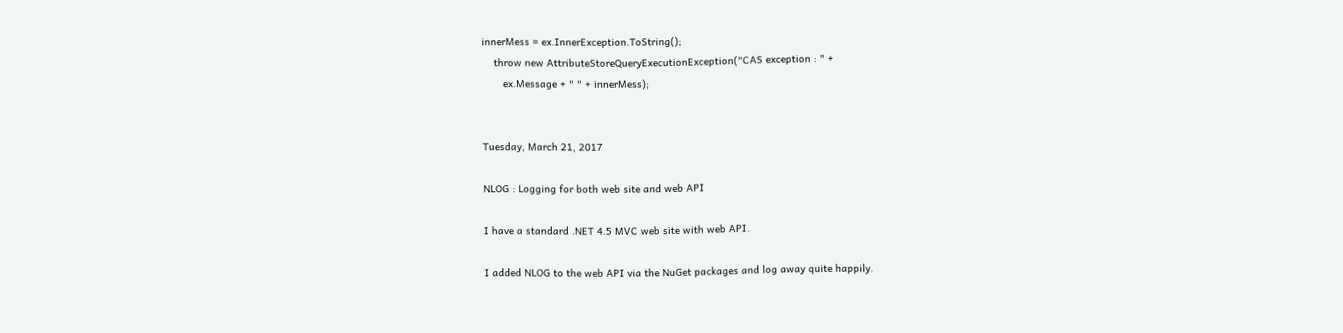innerMess = ex.InnerException.ToString();
    throw new AttributeStoreQueryExecutionException("CAS exception : " +
       ex.Message + " " + innerMess);


Tuesday, March 21, 2017

NLOG : Logging for both web site and web API

I have a standard .NET 4.5 MVC web site with web API.

I added NLOG to the web API via the NuGet packages and log away quite happily.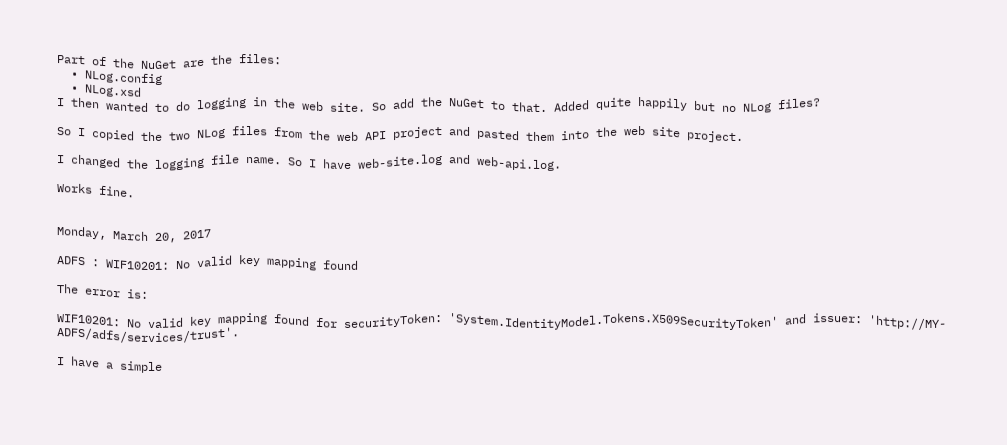Part of the NuGet are the files:
  • NLog.config
  • NLog.xsd
I then wanted to do logging in the web site. So add the NuGet to that. Added quite happily but no NLog files?

So I copied the two NLog files from the web API project and pasted them into the web site project.

I changed the logging file name. So I have web-site.log and web-api.log.

Works fine.


Monday, March 20, 2017

ADFS : WIF10201: No valid key mapping found

The error is:

WIF10201: No valid key mapping found for securityToken: 'System.IdentityModel.Tokens.X509SecurityToken' and issuer: 'http://MY-ADFS/adfs/services/trust'.

I have a simple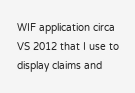WIF application circa VS 2012 that I use to display claims and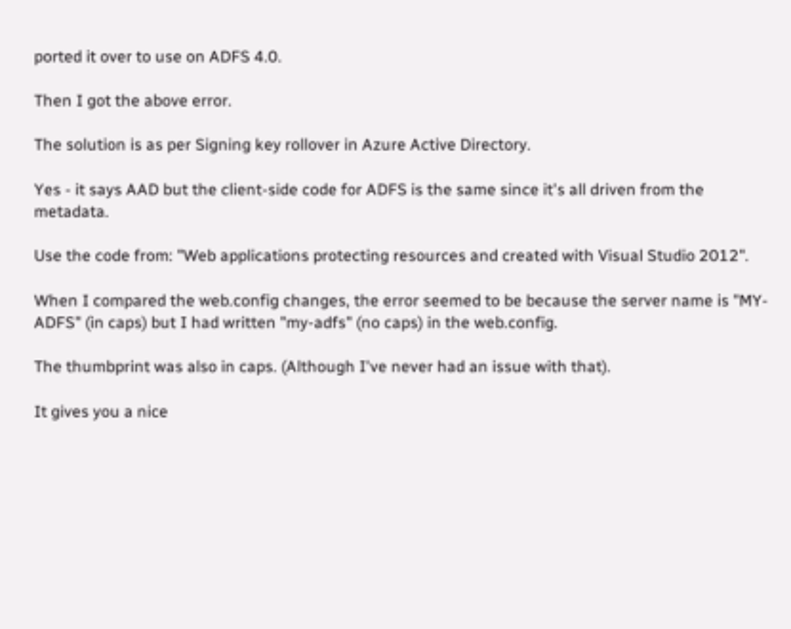ported it over to use on ADFS 4.0.

Then I got the above error.

The solution is as per Signing key rollover in Azure Active Directory.

Yes - it says AAD but the client-side code for ADFS is the same since it's all driven from the metadata.

Use the code from: "Web applications protecting resources and created with Visual Studio 2012".

When I compared the web.config changes, the error seemed to be because the server name is "MY-ADFS" (in caps) but I had written "my-adfs" (no caps) in the web.config.

The thumbprint was also in caps. (Although I've never had an issue with that).

It gives you a nice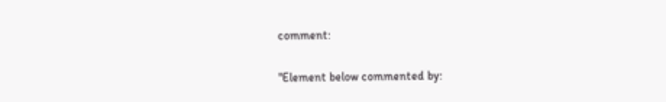comment:

"Element below commented by: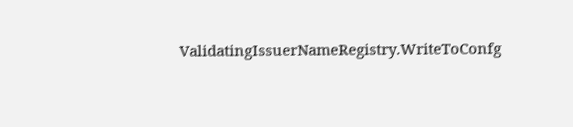ValidatingIssuerNameRegistry.WriteToConfg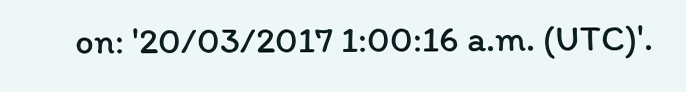on: '20/03/2017 1:00:16 a.m. (UTC)'.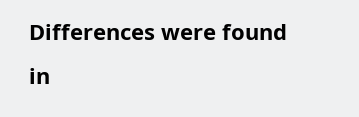Differences were found in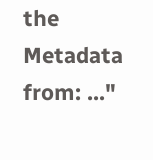the Metadata from: ..."